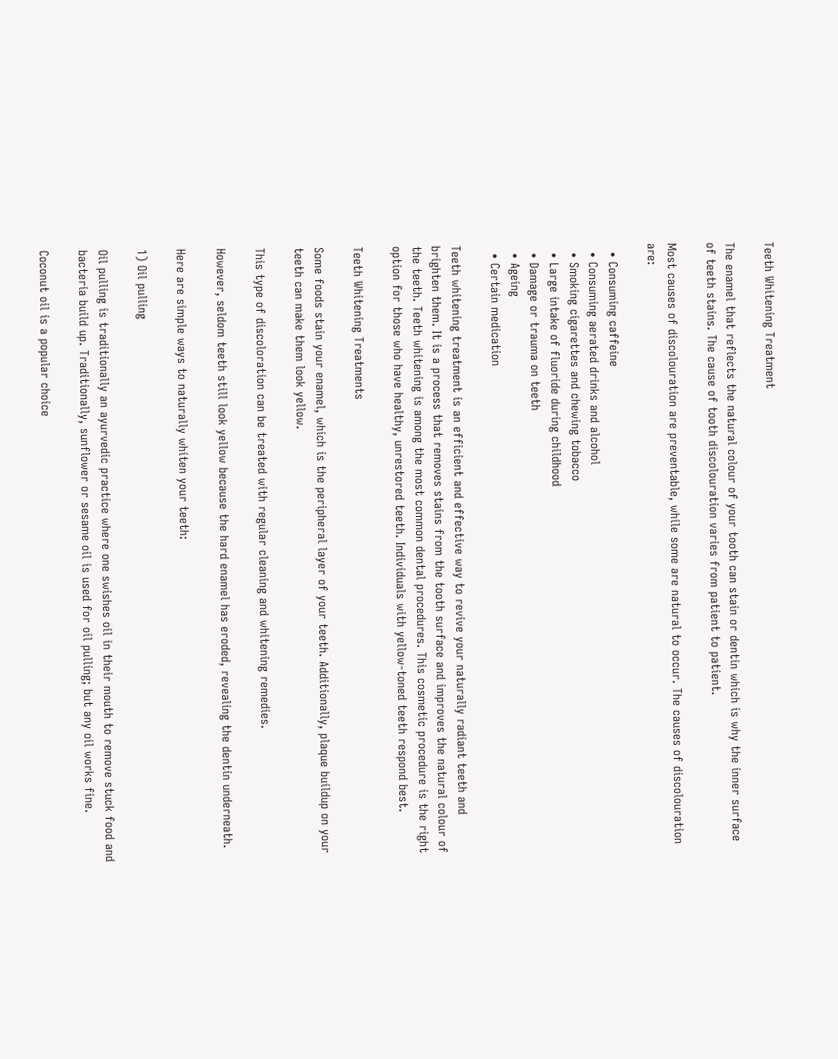Teeth Whitening Treatment

The enamel that reflects the natural colour of your tooth can stain or dentin which is why the inner surface of teeth stains. The cause of tooth discolouration varies from patient to patient.

Most causes of discolouration are preventable, while some are natural to occur. The causes of discolouration are:

  • Consuming caffeine
  • Consuming aerated drinks and alcohol
  • Smoking cigarettes and chewing tobacco
  • Large intake of fluoride during childhood
  • Damage or trauma on teeth
  • Ageing
  • Certain medication

Teeth whitening treatment is an efficient and effective way to revive your naturally radiant teeth and brighten them. It is a process that removes stains from the tooth surface and improves the natural colour of the teeth. Teeth whitening is among the most common dental procedures. This cosmetic procedure is the right option for those who have healthy, unrestored teeth. Individuals with yellow-toned teeth respond best.

Teeth Whitening Treatments

Some foods stain your enamel, which is the peripheral layer of your teeth. Additionally, plaque buildup on your teeth can make them look yellow.

This type of discoloration can be treated with regular cleaning and whitening remedies.

However, seldom teeth still look yellow because the hard enamel has eroded, revealing the dentin underneath.

Here are simple ways to naturally whiten your teeth:

1) Oil pulling

Oil pulling is traditionally an ayurvedic practice where one swishes oil in their mouth to remove stuck food and bacteria build up. Traditionally, sunflower or sesame oil is used for oil pulling; but any oil works fine.

Coconut oil is a popular choice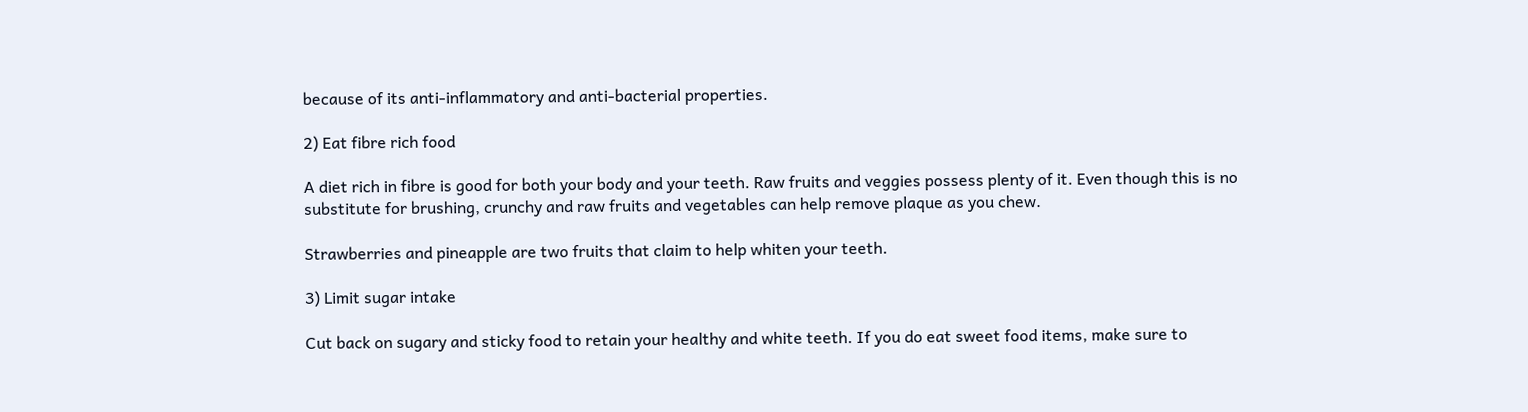because of its anti-inflammatory and anti-bacterial properties.

2) Eat fibre rich food

A diet rich in fibre is good for both your body and your teeth. Raw fruits and veggies possess plenty of it. Even though this is no substitute for brushing, crunchy and raw fruits and vegetables can help remove plaque as you chew.

Strawberries and pineapple are two fruits that claim to help whiten your teeth.

3) Limit sugar intake

Cut back on sugary and sticky food to retain your healthy and white teeth. If you do eat sweet food items, make sure to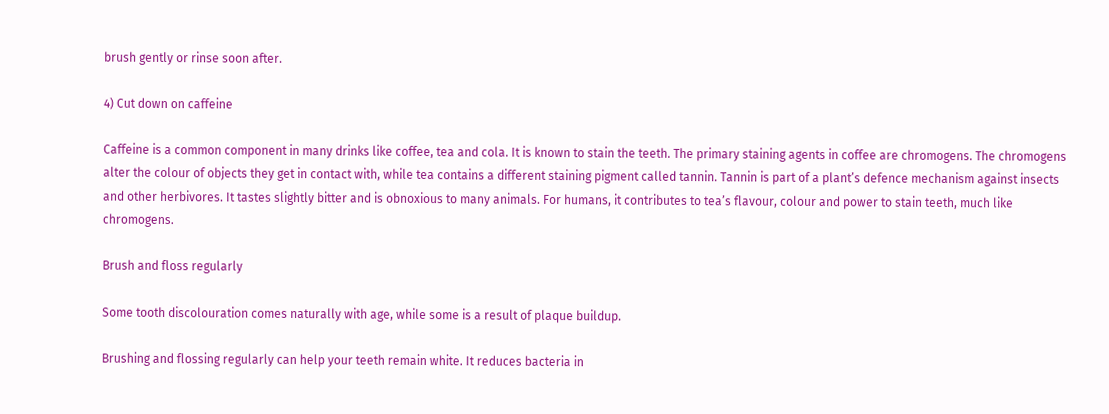brush gently or rinse soon after.

4) Cut down on caffeine

Caffeine is a common component in many drinks like coffee, tea and cola. It is known to stain the teeth. The primary staining agents in coffee are chromogens. The chromogens alter the colour of objects they get in contact with, while tea contains a different staining pigment called tannin. Tannin is part of a plant’s defence mechanism against insects and other herbivores. It tastes slightly bitter and is obnoxious to many animals. For humans, it contributes to tea’s flavour, colour and power to stain teeth, much like chromogens.

Brush and floss regularly

Some tooth discolouration comes naturally with age, while some is a result of plaque buildup.

Brushing and flossing regularly can help your teeth remain white. It reduces bacteria in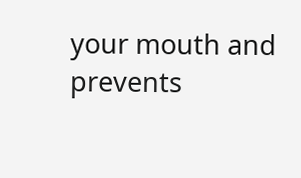your mouth and prevents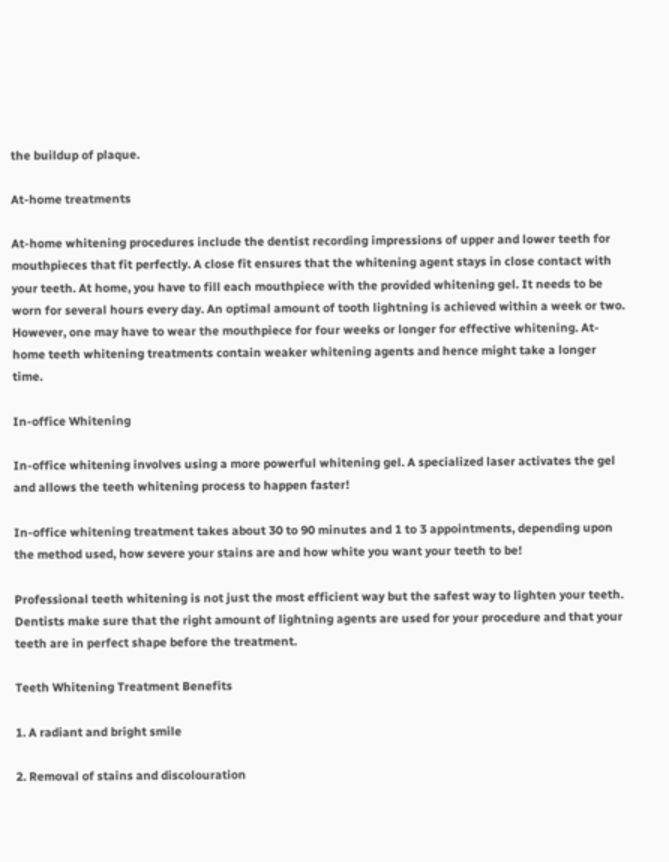the buildup of plaque.

At-home treatments

At-home whitening procedures include the dentist recording impressions of upper and lower teeth for mouthpieces that fit perfectly. A close fit ensures that the whitening agent stays in close contact with your teeth. At home, you have to fill each mouthpiece with the provided whitening gel. It needs to be worn for several hours every day. An optimal amount of tooth lightning is achieved within a week or two. However, one may have to wear the mouthpiece for four weeks or longer for effective whitening. At-home teeth whitening treatments contain weaker whitening agents and hence might take a longer time.

In-office Whitening

In-office whitening involves using a more powerful whitening gel. A specialized laser activates the gel and allows the teeth whitening process to happen faster!

In-office whitening treatment takes about 30 to 90 minutes and 1 to 3 appointments, depending upon the method used, how severe your stains are and how white you want your teeth to be!

Professional teeth whitening is not just the most efficient way but the safest way to lighten your teeth. Dentists make sure that the right amount of lightning agents are used for your procedure and that your teeth are in perfect shape before the treatment.

Teeth Whitening Treatment Benefits

1. A radiant and bright smile

2. Removal of stains and discolouration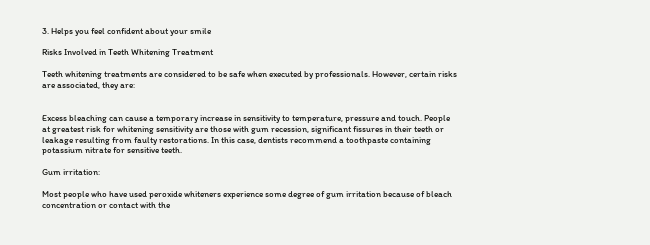3. Helps you feel confident about your smile

Risks Involved in Teeth Whitening Treatment

Teeth whitening treatments are considered to be safe when executed by professionals. However, certain risks are associated, they are:


Excess bleaching can cause a temporary increase in sensitivity to temperature, pressure and touch. People at greatest risk for whitening sensitivity are those with gum recession, significant fissures in their teeth or leakage resulting from faulty restorations. In this case, dentists recommend a toothpaste containing potassium nitrate for sensitive teeth.

Gum irritation:

Most people who have used peroxide whiteners experience some degree of gum irritation because of bleach concentration or contact with the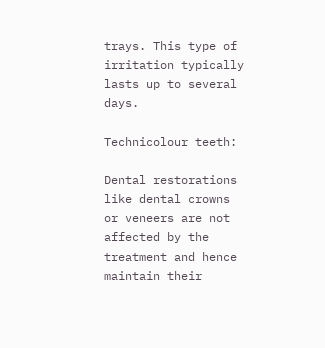trays. This type of irritation typically lasts up to several days.

Technicolour teeth:

Dental restorations like dental crowns or veneers are not affected by the treatment and hence maintain their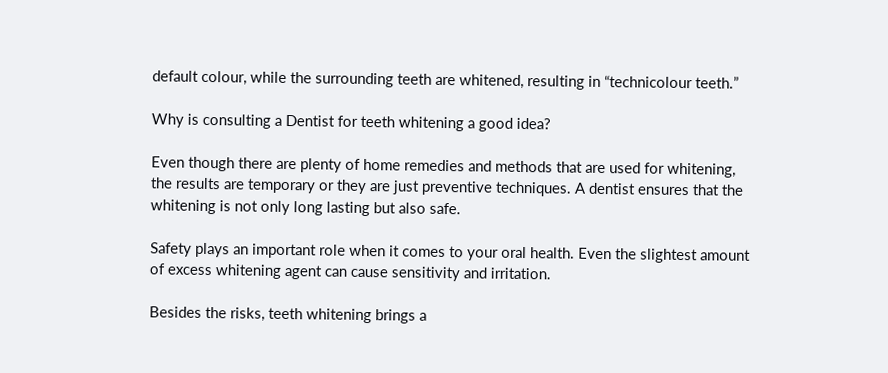default colour, while the surrounding teeth are whitened, resulting in “technicolour teeth.”

Why is consulting a Dentist for teeth whitening a good idea?

Even though there are plenty of home remedies and methods that are used for whitening, the results are temporary or they are just preventive techniques. A dentist ensures that the whitening is not only long lasting but also safe.

Safety plays an important role when it comes to your oral health. Even the slightest amount of excess whitening agent can cause sensitivity and irritation.

Besides the risks, teeth whitening brings a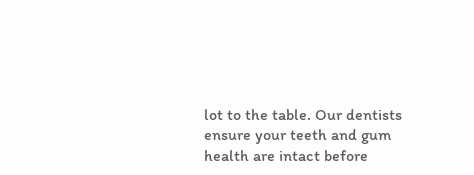lot to the table. Our dentists ensure your teeth and gum health are intact before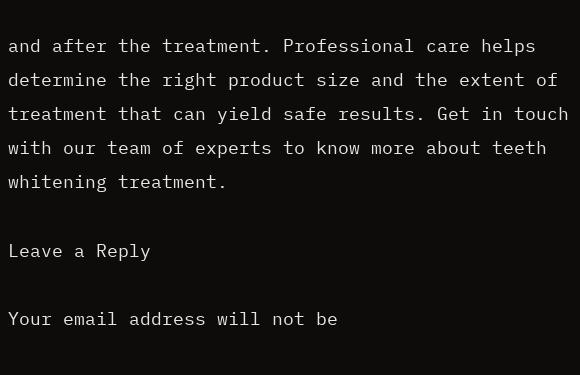and after the treatment. Professional care helps determine the right product size and the extent of treatment that can yield safe results. Get in touch with our team of experts to know more about teeth whitening treatment.

Leave a Reply

Your email address will not be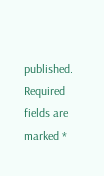published. Required fields are marked *